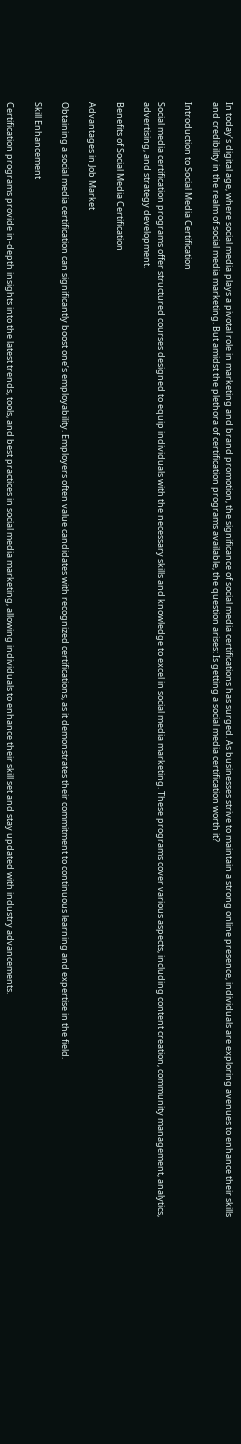In today’s digital age, where social media plays a pivotal role in marketing and brand promotion, the significance of social media certifications has surged. As businesses strive to maintain a strong online presence, individuals are exploring avenues to enhance their skills and credibility in the realm of social media marketing. But amidst the plethora of certification programs available, the question arises: Is getting a social media certification worth it?

Introduction to Social Media Certification

Social media certification programs offer structured courses designed to equip individuals with the necessary skills and knowledge to excel in social media marketing. These programs cover various aspects, including content creation, community management, analytics, advertising, and strategy development.

Benefits of Social Media Certification

Advantages in Job Market

Obtaining a social media certification can significantly boost one’s employability. Employers often value candidates with recognized certifications, as it demonstrates their commitment to continuous learning and expertise in the field.

Skill Enhancement

Certification programs provide in-depth insights into the latest trends, tools, and best practices in social media marketing, allowing individuals to enhance their skill set and stay updated with industry advancements.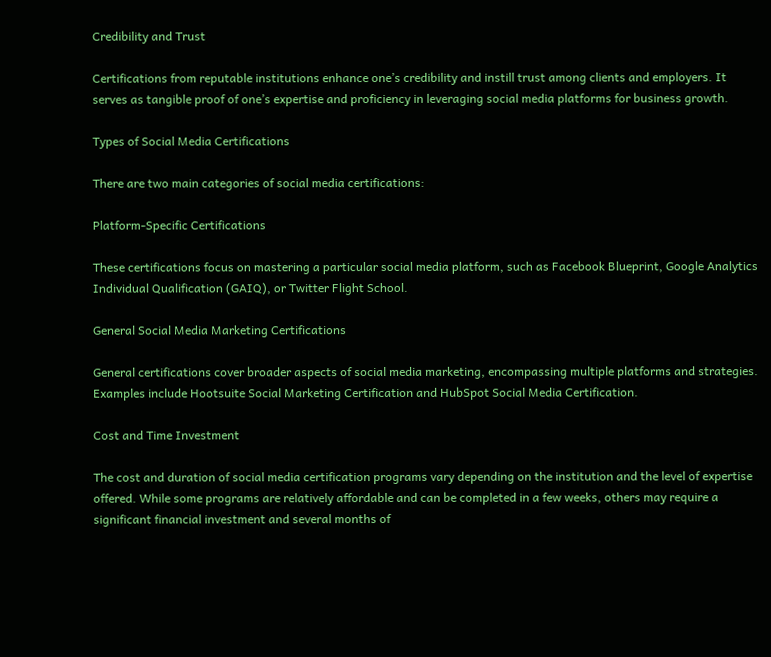Credibility and Trust

Certifications from reputable institutions enhance one’s credibility and instill trust among clients and employers. It serves as tangible proof of one’s expertise and proficiency in leveraging social media platforms for business growth.

Types of Social Media Certifications

There are two main categories of social media certifications:

Platform-Specific Certifications

These certifications focus on mastering a particular social media platform, such as Facebook Blueprint, Google Analytics Individual Qualification (GAIQ), or Twitter Flight School.

General Social Media Marketing Certifications

General certifications cover broader aspects of social media marketing, encompassing multiple platforms and strategies. Examples include Hootsuite Social Marketing Certification and HubSpot Social Media Certification.

Cost and Time Investment

The cost and duration of social media certification programs vary depending on the institution and the level of expertise offered. While some programs are relatively affordable and can be completed in a few weeks, others may require a significant financial investment and several months of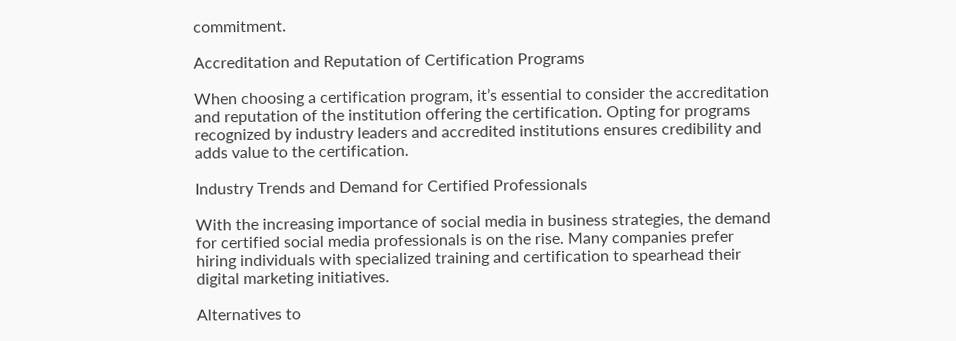commitment.

Accreditation and Reputation of Certification Programs

When choosing a certification program, it’s essential to consider the accreditation and reputation of the institution offering the certification. Opting for programs recognized by industry leaders and accredited institutions ensures credibility and adds value to the certification.

Industry Trends and Demand for Certified Professionals

With the increasing importance of social media in business strategies, the demand for certified social media professionals is on the rise. Many companies prefer hiring individuals with specialized training and certification to spearhead their digital marketing initiatives.

Alternatives to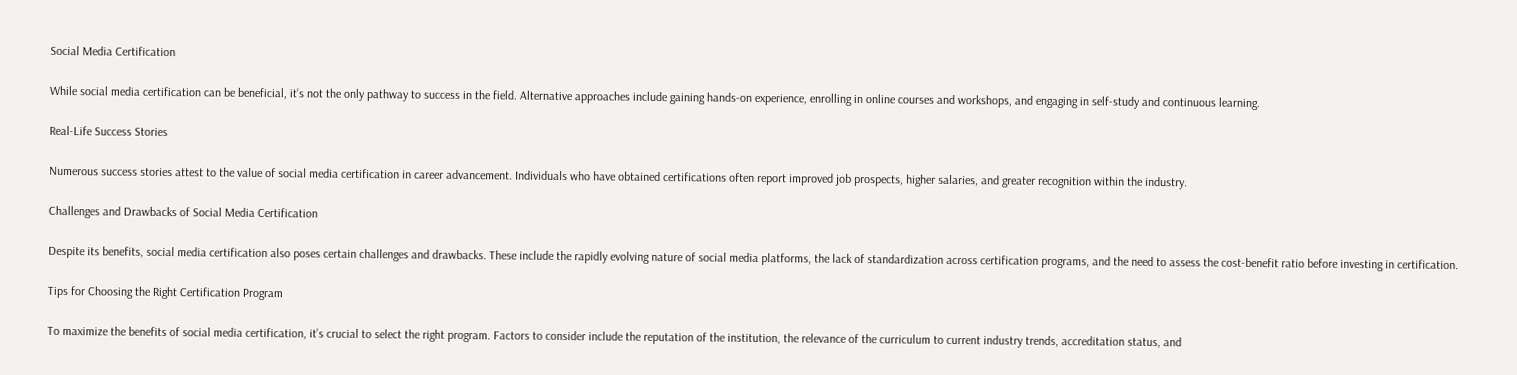Social Media Certification

While social media certification can be beneficial, it’s not the only pathway to success in the field. Alternative approaches include gaining hands-on experience, enrolling in online courses and workshops, and engaging in self-study and continuous learning.

Real-Life Success Stories

Numerous success stories attest to the value of social media certification in career advancement. Individuals who have obtained certifications often report improved job prospects, higher salaries, and greater recognition within the industry.

Challenges and Drawbacks of Social Media Certification

Despite its benefits, social media certification also poses certain challenges and drawbacks. These include the rapidly evolving nature of social media platforms, the lack of standardization across certification programs, and the need to assess the cost-benefit ratio before investing in certification.

Tips for Choosing the Right Certification Program

To maximize the benefits of social media certification, it’s crucial to select the right program. Factors to consider include the reputation of the institution, the relevance of the curriculum to current industry trends, accreditation status, and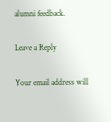alumni feedback.

Leave a Reply

Your email address will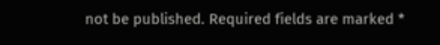not be published. Required fields are marked *